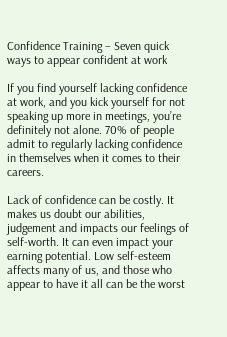Confidence Training – Seven quick ways to appear confident at work

If you find yourself lacking confidence at work, and you kick yourself for not speaking up more in meetings, you’re definitely not alone. 70% of people admit to regularly lacking confidence in themselves when it comes to their careers.

Lack of confidence can be costly. It makes us doubt our abilities, judgement and impacts our feelings of self-worth. It can even impact your earning potential. Low self-esteem affects many of us, and those who appear to have it all can be the worst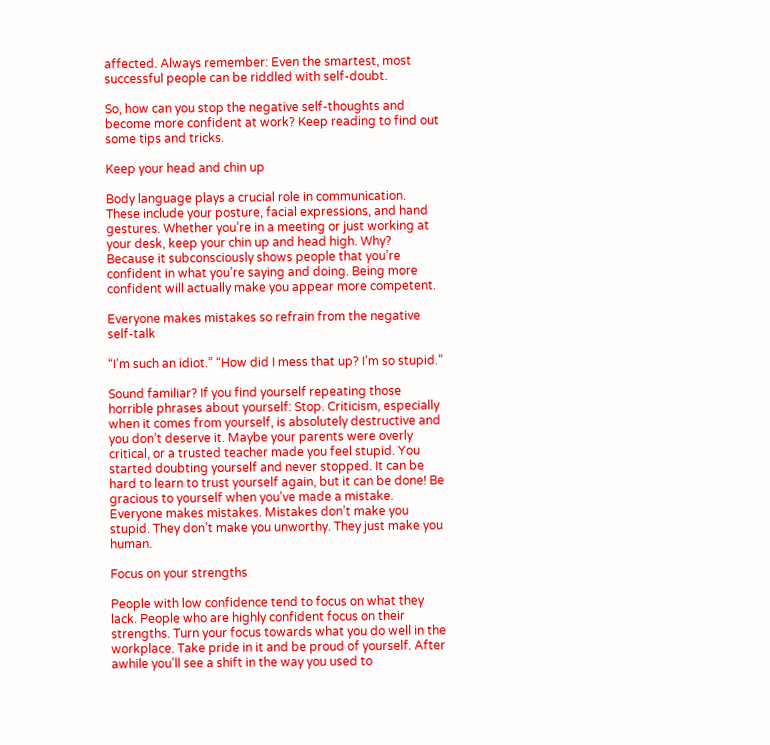affected. Always remember: Even the smartest, most successful people can be riddled with self-doubt.

So, how can you stop the negative self-thoughts and become more confident at work? Keep reading to find out some tips and tricks.

Keep your head and chin up

Body language plays a crucial role in communication. These include your posture, facial expressions, and hand gestures. Whether you’re in a meeting or just working at your desk, keep your chin up and head high. Why? Because it subconsciously shows people that you’re confident in what you’re saying and doing. Being more confident will actually make you appear more competent.

Everyone makes mistakes so refrain from the negative self-talk

“I’m such an idiot.” “How did I mess that up? I’m so stupid.”

Sound familiar? If you find yourself repeating those horrible phrases about yourself: Stop. Criticism, especially when it comes from yourself, is absolutely destructive and you don’t deserve it. Maybe your parents were overly critical, or a trusted teacher made you feel stupid. You started doubting yourself and never stopped. It can be hard to learn to trust yourself again, but it can be done! Be gracious to yourself when you’ve made a mistake. Everyone makes mistakes. Mistakes don’t make you stupid. They don’t make you unworthy. They just make you human.

Focus on your strengths

People with low confidence tend to focus on what they lack. People who are highly confident focus on their strengths. Turn your focus towards what you do well in the workplace. Take pride in it and be proud of yourself. After awhile you’ll see a shift in the way you used to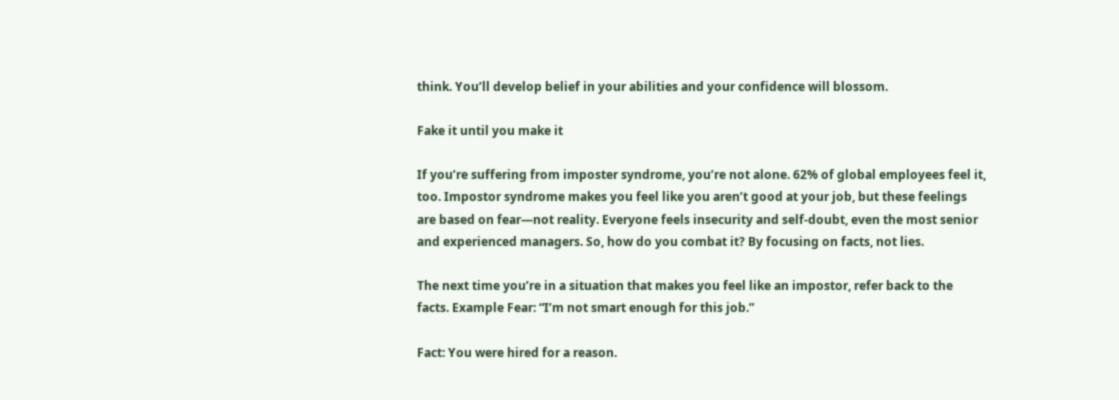think. You’ll develop belief in your abilities and your confidence will blossom.

Fake it until you make it

If you’re suffering from imposter syndrome, you’re not alone. 62% of global employees feel it, too. Impostor syndrome makes you feel like you aren’t good at your job, but these feelings are based on fear—not reality. Everyone feels insecurity and self-doubt, even the most senior and experienced managers. So, how do you combat it? By focusing on facts, not lies.

The next time you’re in a situation that makes you feel like an impostor, refer back to the facts. Example Fear: “I’m not smart enough for this job.”

Fact: You were hired for a reason.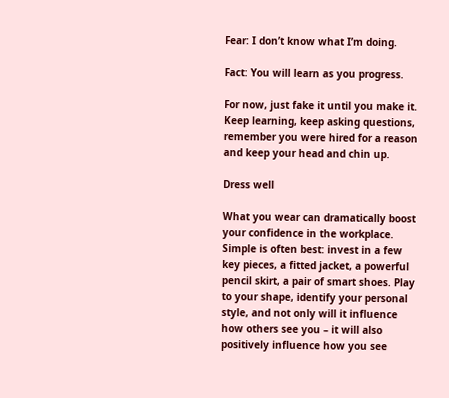Fear: I don’t know what I’m doing.

Fact: You will learn as you progress.

For now, just fake it until you make it. Keep learning, keep asking questions, remember you were hired for a reason and keep your head and chin up.

Dress well

What you wear can dramatically boost your confidence in the workplace. Simple is often best: invest in a few key pieces, a fitted jacket, a powerful pencil skirt, a pair of smart shoes. Play to your shape, identify your personal style, and not only will it influence how others see you – it will also positively influence how you see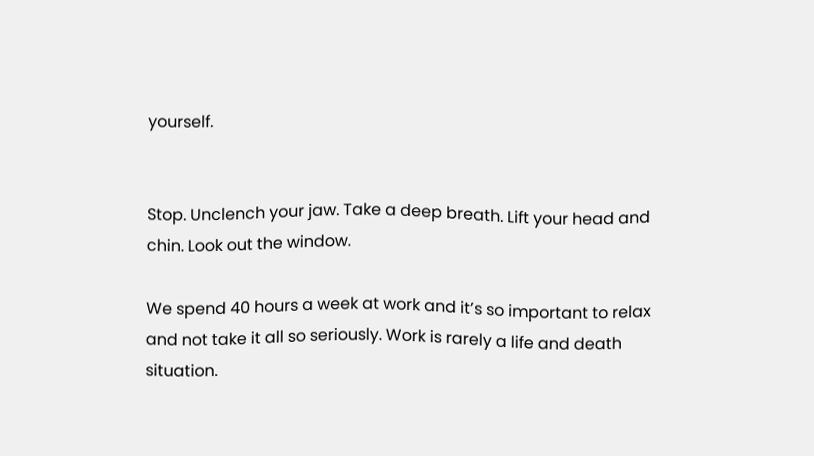yourself.


Stop. Unclench your jaw. Take a deep breath. Lift your head and chin. Look out the window.

We spend 40 hours a week at work and it’s so important to relax and not take it all so seriously. Work is rarely a life and death situation.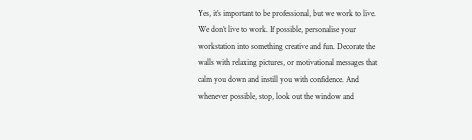Yes, it’s important to be professional, but we work to live. We don’t live to work. If possible, personalise your workstation into something creative and fun. Decorate the walls with relaxing pictures, or motivational messages that calm you down and instill you with confidence. And whenever possible, stop, look out the window and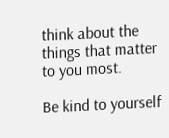think about the things that matter to you most.

Be kind to yourself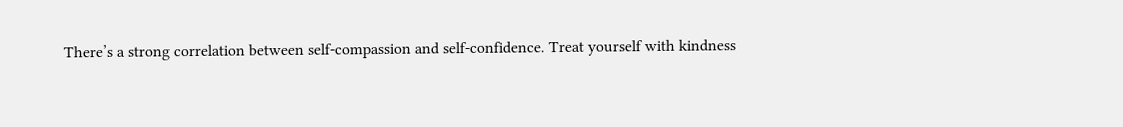There’s a strong correlation between self-compassion and self-confidence. Treat yourself with kindness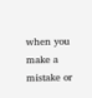when you make a mistake or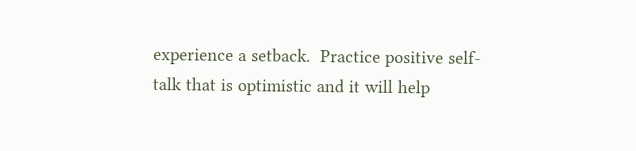experience a setback.  Practice positive self-talk that is optimistic and it will help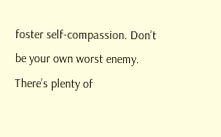foster self-compassion. Don’t be your own worst enemy. There’s plenty of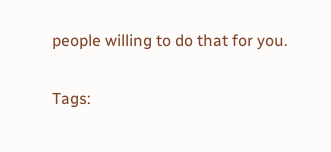people willing to do that for you.

Tags: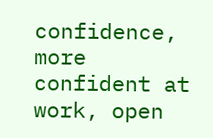confidence, more confident at work, open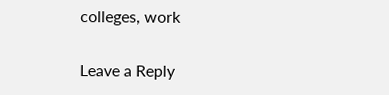colleges, work

Leave a Reply